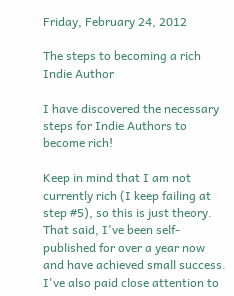Friday, February 24, 2012

The steps to becoming a rich Indie Author

I have discovered the necessary steps for Indie Authors to become rich!

Keep in mind that I am not currently rich (I keep failing at step #5), so this is just theory.  That said, I've been self-published for over a year now and have achieved small success.  I've also paid close attention to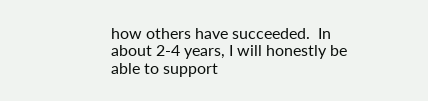how others have succeeded.  In about 2-4 years, I will honestly be able to support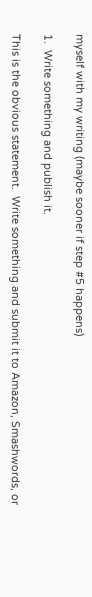myself with my writing (maybe sooner if step #5 happens)

1.  Write something and publish it.

This is the obvious statement.  Write something and submit it to Amazon, Smashwords, or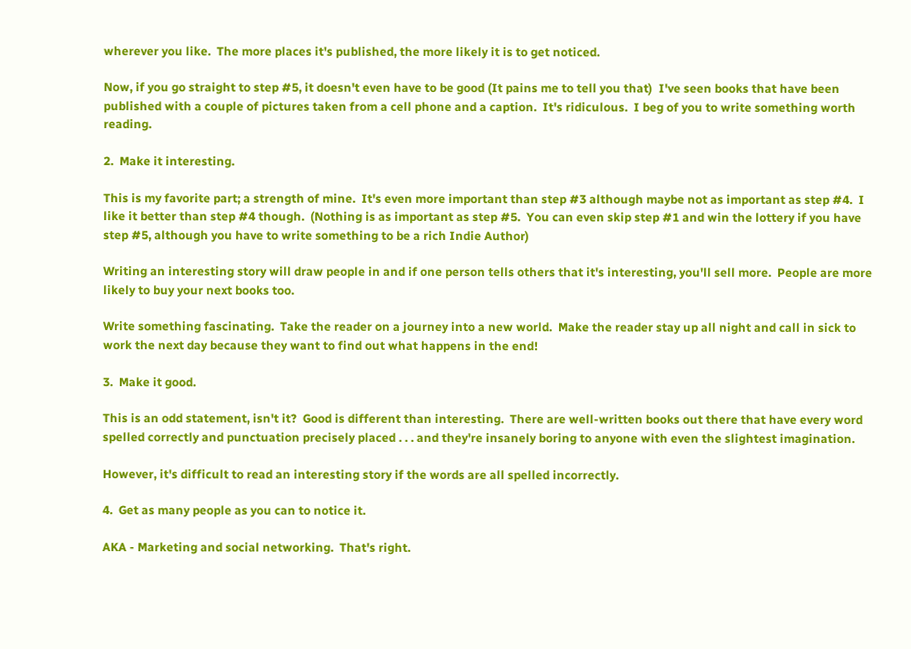wherever you like.  The more places it's published, the more likely it is to get noticed.

Now, if you go straight to step #5, it doesn't even have to be good (It pains me to tell you that)  I've seen books that have been published with a couple of pictures taken from a cell phone and a caption.  It's ridiculous.  I beg of you to write something worth reading.

2.  Make it interesting.

This is my favorite part; a strength of mine.  It's even more important than step #3 although maybe not as important as step #4.  I like it better than step #4 though.  (Nothing is as important as step #5.  You can even skip step #1 and win the lottery if you have step #5, although you have to write something to be a rich Indie Author)

Writing an interesting story will draw people in and if one person tells others that it's interesting, you'll sell more.  People are more likely to buy your next books too.

Write something fascinating.  Take the reader on a journey into a new world.  Make the reader stay up all night and call in sick to work the next day because they want to find out what happens in the end!

3.  Make it good.

This is an odd statement, isn't it?  Good is different than interesting.  There are well-written books out there that have every word spelled correctly and punctuation precisely placed . . . and they're insanely boring to anyone with even the slightest imagination.

However, it's difficult to read an interesting story if the words are all spelled incorrectly.

4.  Get as many people as you can to notice it.

AKA - Marketing and social networking.  That's right.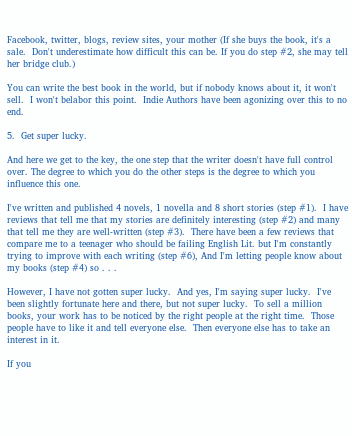Facebook, twitter, blogs, review sites, your mother (If she buys the book, it's a sale.  Don't underestimate how difficult this can be. If you do step #2, she may tell her bridge club.)

You can write the best book in the world, but if nobody knows about it, it won't sell.  I won't belabor this point.  Indie Authors have been agonizing over this to no end.

5.  Get super lucky.

And here we get to the key, the one step that the writer doesn't have full control over. The degree to which you do the other steps is the degree to which you influence this one.

I've written and published 4 novels, 1 novella and 8 short stories (step #1).  I have reviews that tell me that my stories are definitely interesting (step #2) and many that tell me they are well-written (step #3).  There have been a few reviews that compare me to a teenager who should be failing English Lit. but I'm constantly trying to improve with each writing (step #6), And I'm letting people know about my books (step #4) so . . .

However, I have not gotten super lucky.  And yes, I'm saying super lucky.  I've been slightly fortunate here and there, but not super lucky.  To sell a million books, your work has to be noticed by the right people at the right time.  Those people have to like it and tell everyone else.  Then everyone else has to take an interest in it.

If you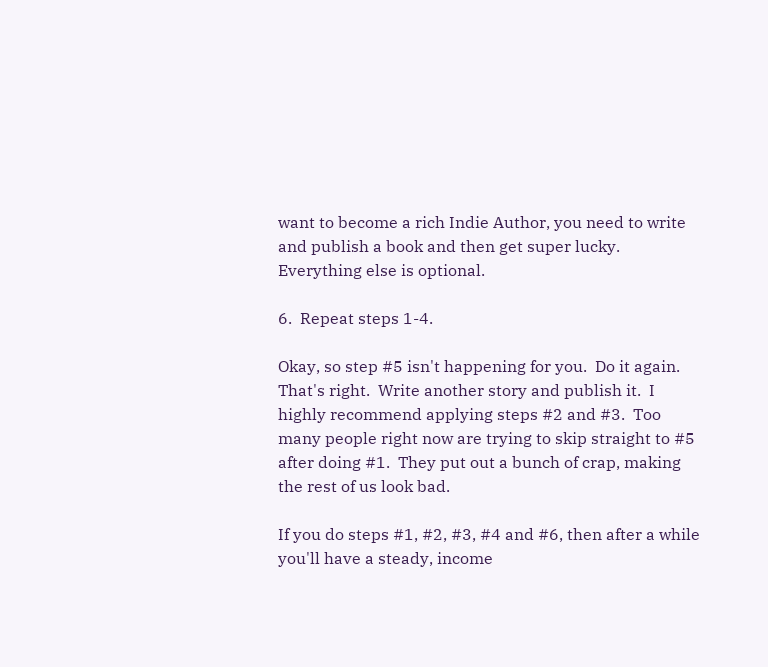want to become a rich Indie Author, you need to write and publish a book and then get super lucky.  Everything else is optional.

6.  Repeat steps 1-4.

Okay, so step #5 isn't happening for you.  Do it again.  That's right.  Write another story and publish it.  I highly recommend applying steps #2 and #3.  Too many people right now are trying to skip straight to #5 after doing #1.  They put out a bunch of crap, making the rest of us look bad.

If you do steps #1, #2, #3, #4 and #6, then after a while you'll have a steady, income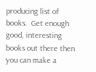producing list of books.  Get enough good, interesting books out there then you can make a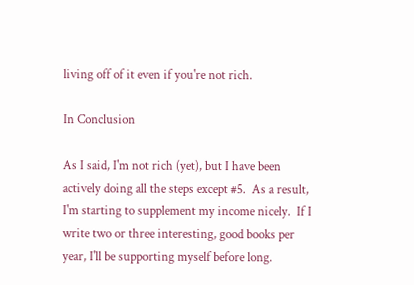living off of it even if you're not rich.

In Conclusion

As I said, I'm not rich (yet), but I have been actively doing all the steps except #5.  As a result, I'm starting to supplement my income nicely.  If I write two or three interesting, good books per year, I'll be supporting myself before long.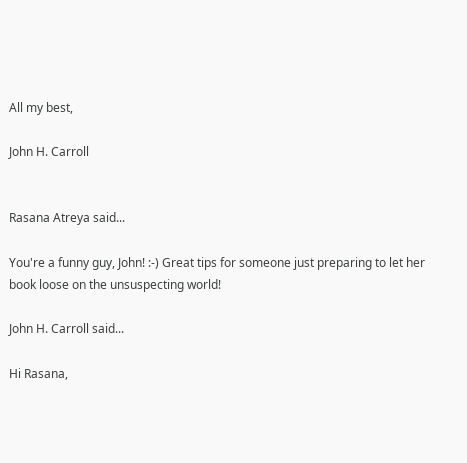All my best,

John H. Carroll


Rasana Atreya said...

You're a funny guy, John! :-) Great tips for someone just preparing to let her book loose on the unsuspecting world!

John H. Carroll said...

Hi Rasana,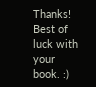Thanks! Best of luck with your book. :)